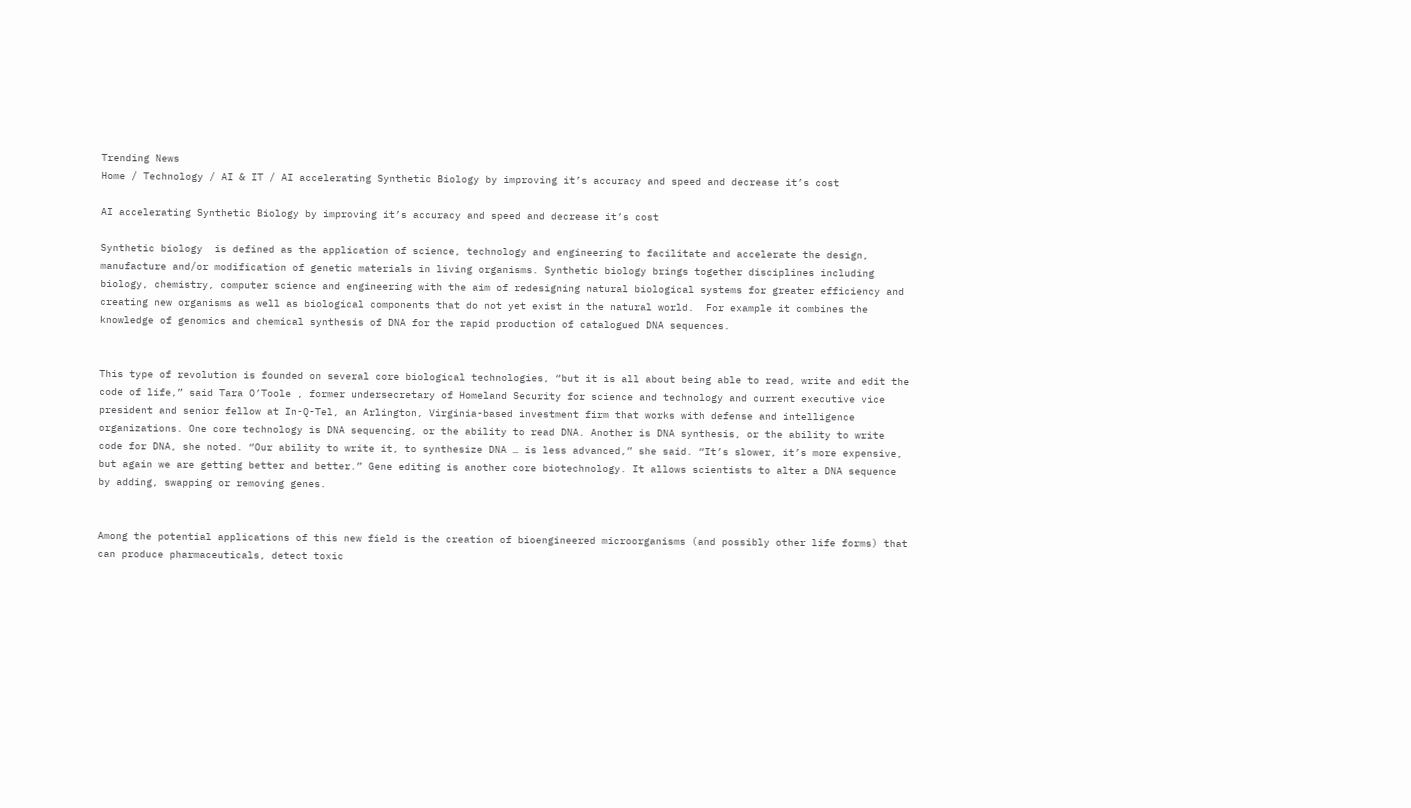Trending News
Home / Technology / AI & IT / AI accelerating Synthetic Biology by improving it’s accuracy and speed and decrease it’s cost

AI accelerating Synthetic Biology by improving it’s accuracy and speed and decrease it’s cost

Synthetic biology  is defined as the application of science, technology and engineering to facilitate and accelerate the design, manufacture and/or modification of genetic materials in living organisms. Synthetic biology brings together disciplines including biology, chemistry, computer science and engineering with the aim of redesigning natural biological systems for greater efficiency and creating new organisms as well as biological components that do not yet exist in the natural world.  For example it combines the knowledge of genomics and chemical synthesis of DNA for the rapid production of catalogued DNA sequences.


This type of revolution is founded on several core biological technologies, “but it is all about being able to read, write and edit the code of life,” said Tara O’Toole , former undersecretary of Homeland Security for science and technology and current executive vice president and senior fellow at In-Q-Tel, an Arlington, Virginia-based investment firm that works with defense and intelligence organizations. One core technology is DNA sequencing, or the ability to read DNA. Another is DNA synthesis, or the ability to write code for DNA, she noted. “Our ability to write it, to synthesize DNA … is less advanced,” she said. “It’s slower, it’s more expensive, but again we are getting better and better.” Gene editing is another core biotechnology. It allows scientists to alter a DNA sequence by adding, swapping or removing genes.


Among the potential applications of this new field is the creation of bioengineered microorganisms (and possibly other life forms) that can produce pharmaceuticals, detect toxic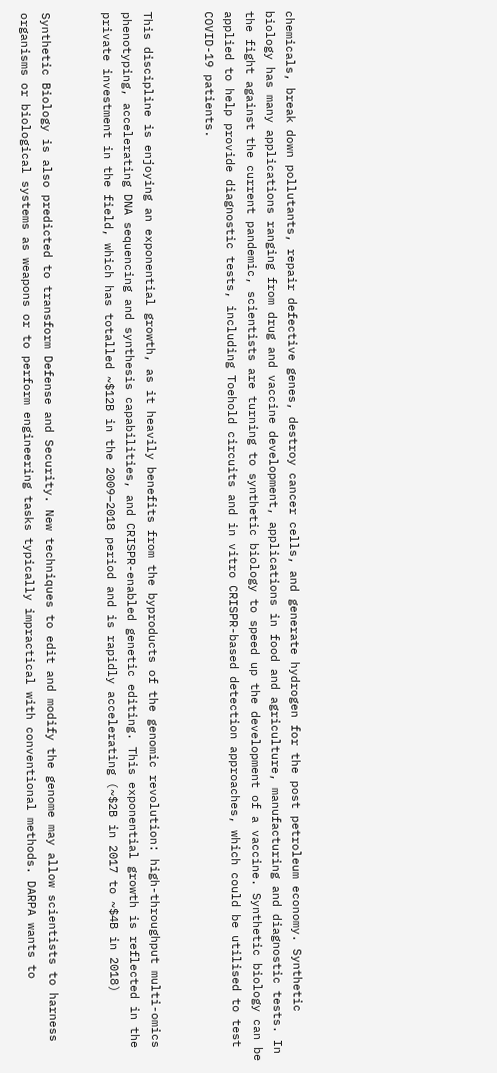chemicals, break down pollutants, repair defective genes, destroy cancer cells, and generate hydrogen for the post petroleum economy. Synthetic biology has many applications ranging from drug and vaccine development, applications in food and agriculture, manufacturing and diagnostic tests. In the fight against the current pandemic, scientists are turning to synthetic biology to speed up the development of a vaccine. Synthetic biology can be applied to help provide diagnostic tests, including Toehold circuits and in vitro CRISPR-based detection approaches, which could be utilised to test COVID-19 patients.


This discipline is enjoying an exponential growth, as it heavily benefits from the byproducts of the genomic revolution: high-throughput multi-omics phenotyping, accelerating DNA sequencing and synthesis capabilities, and CRISPR-enabled genetic editing. This exponential growth is reflected in the private investment in the field, which has totalled ~$12B in the 2009–2018 period and is rapidly accelerating (~$2B in 2017 to ~$4B in 2018)


Synthetic Biology is also predicted to transform Defense and Security. New techniques to edit and modify the genome may allow scientists to harness organisms or biological systems as weapons or to perform engineering tasks typically impractical with conventional methods. DARPA wants to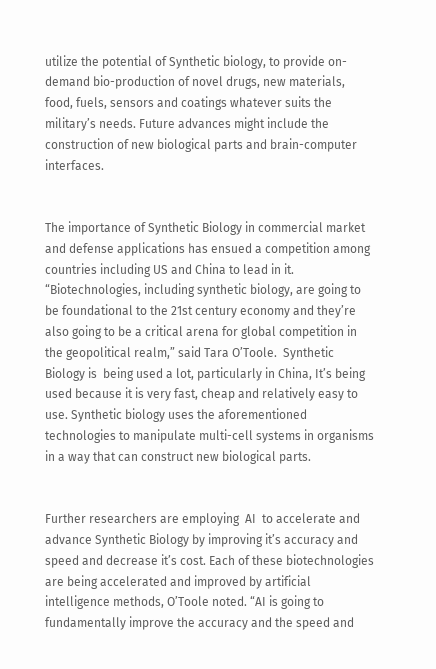utilize the potential of Synthetic biology, to provide on-demand bio-production of novel drugs, new materials, food, fuels, sensors and coatings whatever suits the military’s needs. Future advances might include the construction of new biological parts and brain-computer interfaces.


The importance of Synthetic Biology in commercial market and defense applications has ensued a competition among countries including US and China to lead in it. “Biotechnologies, including synthetic biology, are going to be foundational to the 21st century economy and they’re also going to be a critical arena for global competition in the geopolitical realm,” said Tara O’Toole.  Synthetic Biology is  being used a lot, particularly in China, It’s being used because it is very fast, cheap and relatively easy to use. Synthetic biology uses the aforementioned technologies to manipulate multi-cell systems in organisms in a way that can construct new biological parts.


Further researchers are employing  AI  to accelerate and advance Synthetic Biology by improving it’s accuracy and speed and decrease it’s cost. Each of these biotechnologies are being accelerated and improved by artificial intelligence methods, O’Toole noted. “AI is going to fundamentally improve the accuracy and the speed and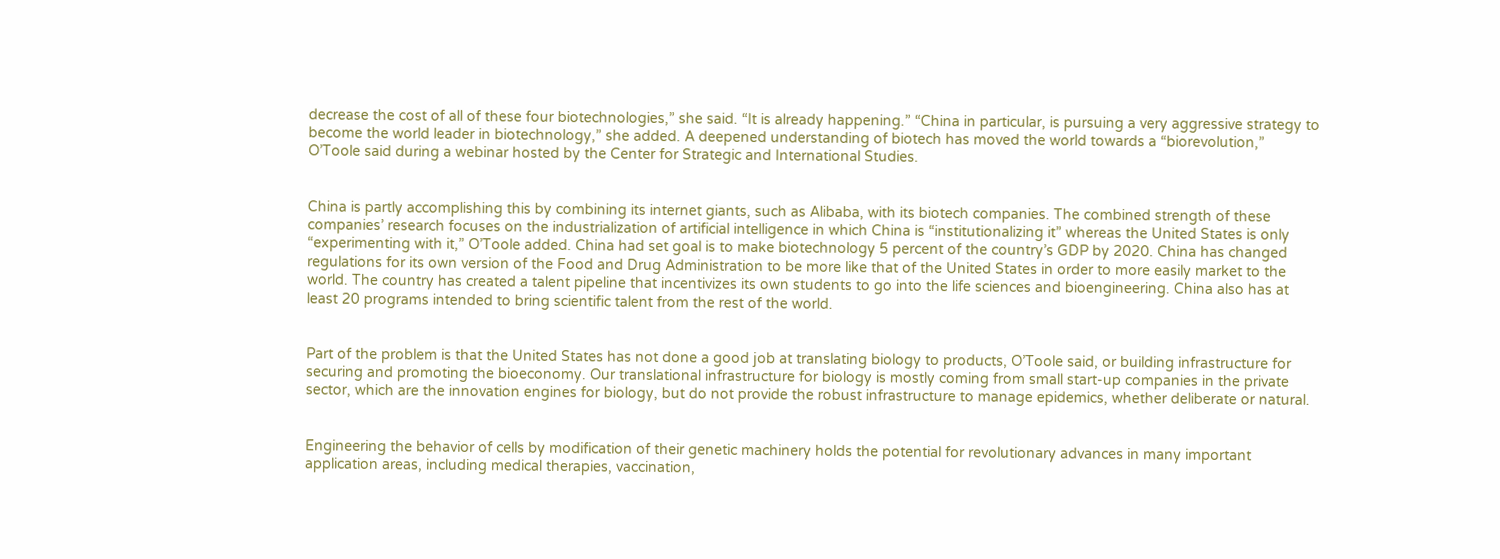decrease the cost of all of these four biotechnologies,” she said. “It is already happening.” “China in particular, is pursuing a very aggressive strategy to become the world leader in biotechnology,” she added. A deepened understanding of biotech has moved the world towards a “biorevolution,” O’Toole said during a webinar hosted by the Center for Strategic and International Studies.


China is partly accomplishing this by combining its internet giants, such as Alibaba, with its biotech companies. The combined strength of these companies’ research focuses on the industrialization of artificial intelligence in which China is “institutionalizing it” whereas the United States is only “experimenting with it,” O’Toole added. China had set goal is to make biotechnology 5 percent of the country’s GDP by 2020. China has changed regulations for its own version of the Food and Drug Administration to be more like that of the United States in order to more easily market to the world. The country has created a talent pipeline that incentivizes its own students to go into the life sciences and bioengineering. China also has at least 20 programs intended to bring scientific talent from the rest of the world.


Part of the problem is that the United States has not done a good job at translating biology to products, O’Toole said, or building infrastructure for securing and promoting the bioeconomy. Our translational infrastructure for biology is mostly coming from small start-up companies in the private sector, which are the innovation engines for biology, but do not provide the robust infrastructure to manage epidemics, whether deliberate or natural.


Engineering the behavior of cells by modification of their genetic machinery holds the potential for revolutionary advances in many important application areas, including medical therapies, vaccination,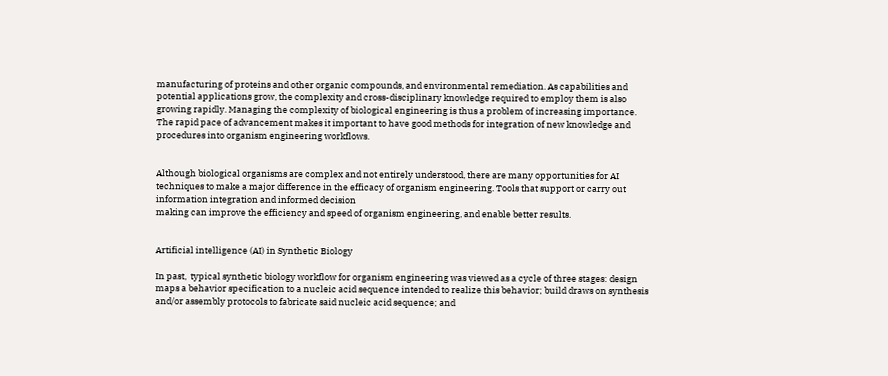manufacturing of proteins and other organic compounds, and environmental remediation. As capabilities and potential applications grow, the complexity and cross-disciplinary knowledge required to employ them is also growing rapidly. Managing the complexity of biological engineering is thus a problem of increasing importance. The rapid pace of advancement makes it important to have good methods for integration of new knowledge and procedures into organism engineering workflows.


Although biological organisms are complex and not entirely understood, there are many opportunities for AI techniques to make a major difference in the efficacy of organism engineering. Tools that support or carry out information integration and informed decision
making can improve the efficiency and speed of organism engineering, and enable better results.


Artificial intelligence (AI) in Synthetic Biology

In past,  typical synthetic biology workflow for organism engineering was viewed as a cycle of three stages: design maps a behavior specification to a nucleic acid sequence intended to realize this behavior; build draws on synthesis and/or assembly protocols to fabricate said nucleic acid sequence; and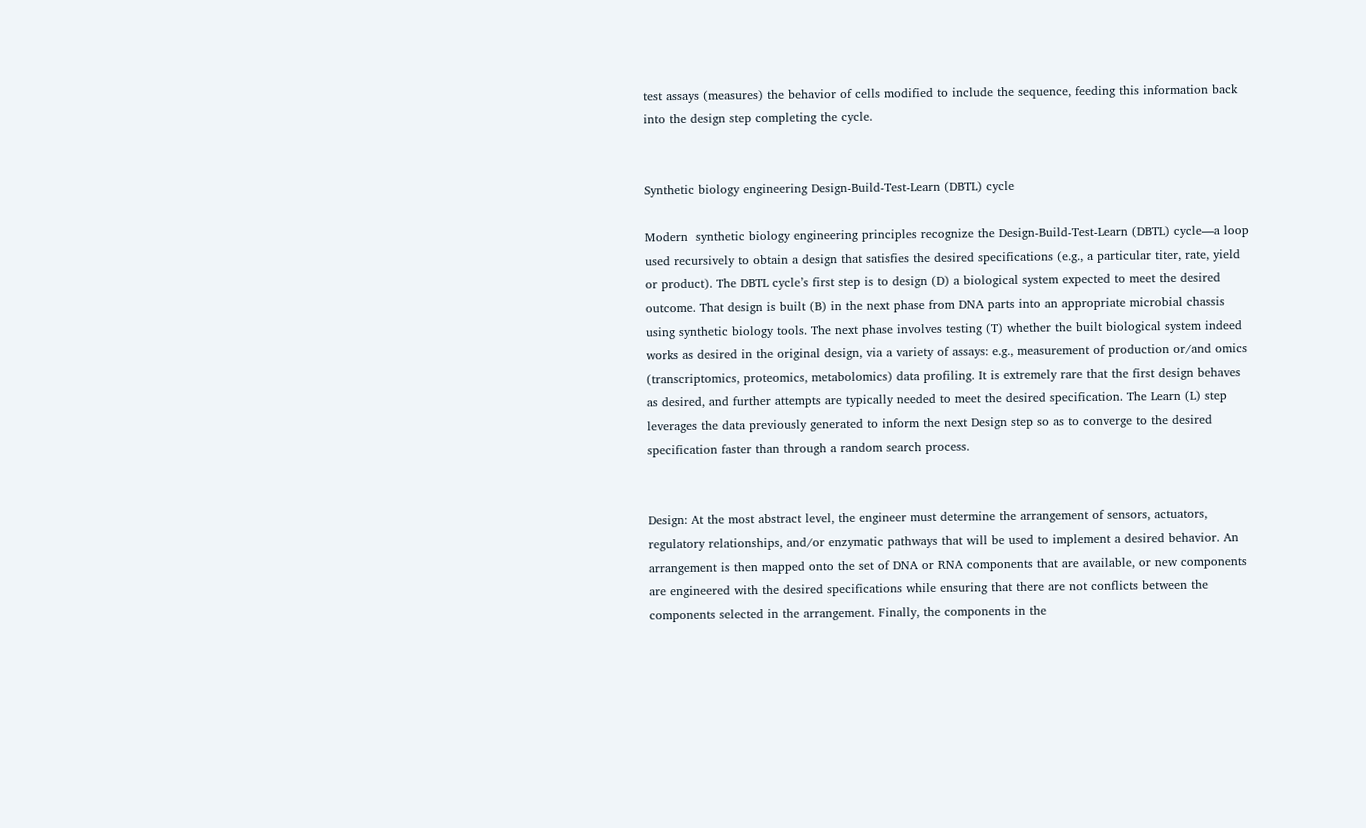test assays (measures) the behavior of cells modified to include the sequence, feeding this information back into the design step completing the cycle.


Synthetic biology engineering Design-Build-Test-Learn (DBTL) cycle

Modern  synthetic biology engineering principles recognize the Design-Build-Test-Learn (DBTL) cycle—a loop used recursively to obtain a design that satisfies the desired specifications (e.g., a particular titer, rate, yield or product). The DBTL cycle’s first step is to design (D) a biological system expected to meet the desired outcome. That design is built (B) in the next phase from DNA parts into an appropriate microbial chassis using synthetic biology tools. The next phase involves testing (T) whether the built biological system indeed works as desired in the original design, via a variety of assays: e.g., measurement of production or/and omics (transcriptomics, proteomics, metabolomics) data profiling. It is extremely rare that the first design behaves as desired, and further attempts are typically needed to meet the desired specification. The Learn (L) step leverages the data previously generated to inform the next Design step so as to converge to the desired specification faster than through a random search process.


Design: At the most abstract level, the engineer must determine the arrangement of sensors, actuators, regulatory relationships, and/or enzymatic pathways that will be used to implement a desired behavior. An arrangement is then mapped onto the set of DNA or RNA components that are available, or new components are engineered with the desired specifications while ensuring that there are not conflicts between the components selected in the arrangement. Finally, the components in the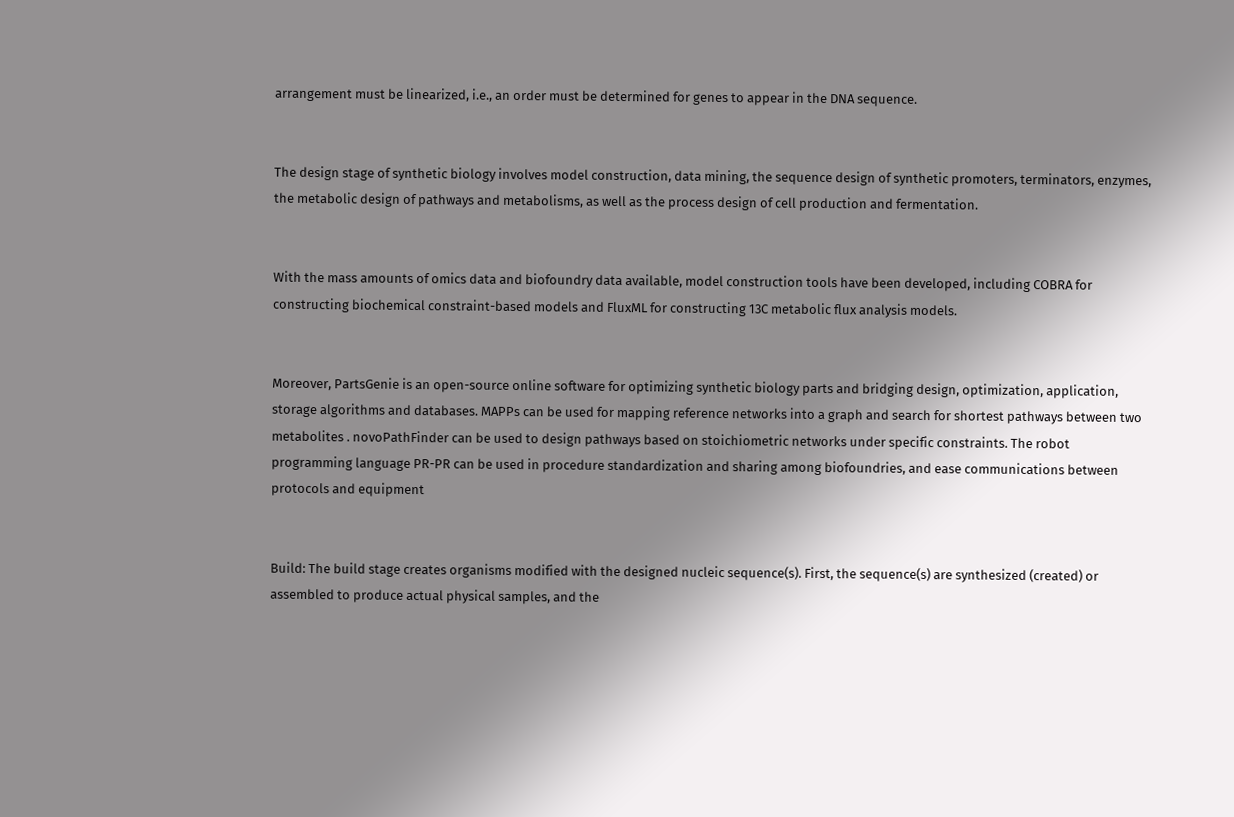arrangement must be linearized, i.e., an order must be determined for genes to appear in the DNA sequence.


The design stage of synthetic biology involves model construction, data mining, the sequence design of synthetic promoters, terminators, enzymes, the metabolic design of pathways and metabolisms, as well as the process design of cell production and fermentation.


With the mass amounts of omics data and biofoundry data available, model construction tools have been developed, including COBRA for constructing biochemical constraint-based models and FluxML for constructing 13C metabolic flux analysis models.


Moreover, PartsGenie is an open-source online software for optimizing synthetic biology parts and bridging design, optimization, application, storage algorithms and databases. MAPPs can be used for mapping reference networks into a graph and search for shortest pathways between two metabolites . novoPathFinder can be used to design pathways based on stoichiometric networks under specific constraints. The robot programming language PR-PR can be used in procedure standardization and sharing among biofoundries, and ease communications between protocols and equipment


Build: The build stage creates organisms modified with the designed nucleic sequence(s). First, the sequence(s) are synthesized (created) or assembled to produce actual physical samples, and the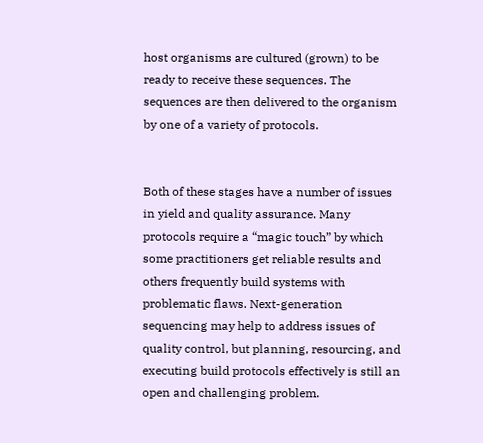host organisms are cultured (grown) to be ready to receive these sequences. The sequences are then delivered to the organism by one of a variety of protocols.


Both of these stages have a number of issues in yield and quality assurance. Many protocols require a “magic touch” by which some practitioners get reliable results and others frequently build systems with problematic flaws. Next-generation sequencing may help to address issues of quality control, but planning, resourcing, and executing build protocols effectively is still an open and challenging problem.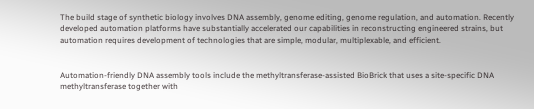The build stage of synthetic biology involves DNA assembly, genome editing, genome regulation, and automation. Recently developed automation platforms have substantially accelerated our capabilities in reconstructing engineered strains, but automation requires development of technologies that are simple, modular, multiplexable, and efficient.


Automation-friendly DNA assembly tools include the methyltransferase-assisted BioBrick that uses a site-specific DNA methyltransferase together with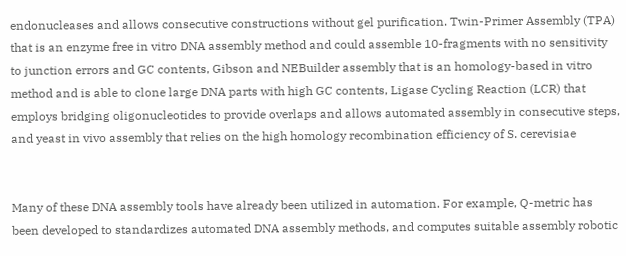endonucleases and allows consecutive constructions without gel purification. Twin-Primer Assembly (TPA) that is an enzyme free in vitro DNA assembly method and could assemble 10-fragments with no sensitivity to junction errors and GC contents, Gibson and NEBuilder assembly that is an homology-based in vitro method and is able to clone large DNA parts with high GC contents, Ligase Cycling Reaction (LCR) that employs bridging oligonucleotides to provide overlaps and allows automated assembly in consecutive steps, and yeast in vivo assembly that relies on the high homology recombination efficiency of S. cerevisiae


Many of these DNA assembly tools have already been utilized in automation. For example, Q-metric has been developed to standardizes automated DNA assembly methods, and computes suitable assembly robotic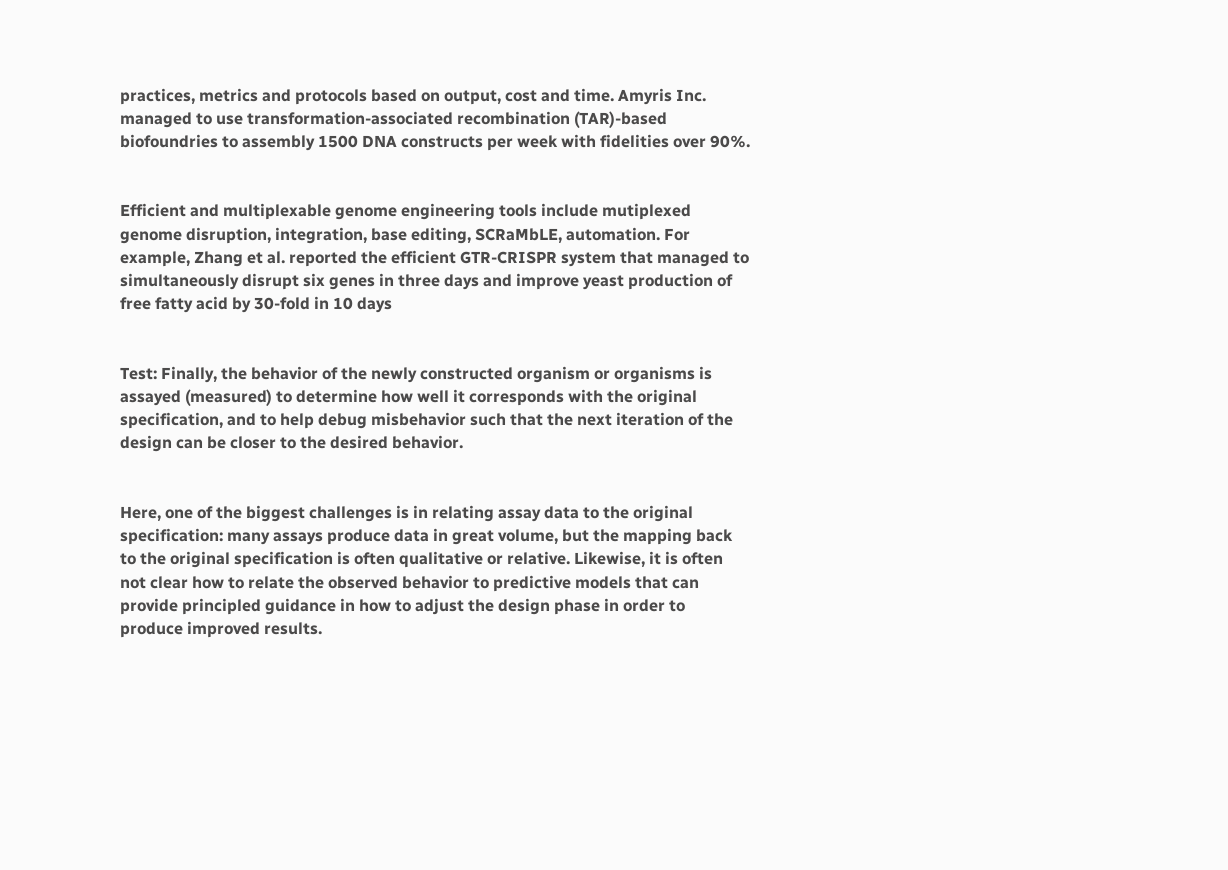practices, metrics and protocols based on output, cost and time. Amyris Inc. managed to use transformation-associated recombination (TAR)-based biofoundries to assembly 1500 DNA constructs per week with fidelities over 90%.


Efficient and multiplexable genome engineering tools include mutiplexed genome disruption, integration, base editing, SCRaMbLE, automation. For example, Zhang et al. reported the efficient GTR-CRISPR system that managed to simultaneously disrupt six genes in three days and improve yeast production of free fatty acid by 30-fold in 10 days


Test: Finally, the behavior of the newly constructed organism or organisms is assayed (measured) to determine how well it corresponds with the original specification, and to help debug misbehavior such that the next iteration of the design can be closer to the desired behavior.


Here, one of the biggest challenges is in relating assay data to the original specification: many assays produce data in great volume, but the mapping back to the original specification is often qualitative or relative. Likewise, it is often not clear how to relate the observed behavior to predictive models that can provide principled guidance in how to adjust the design phase in order to produce improved results.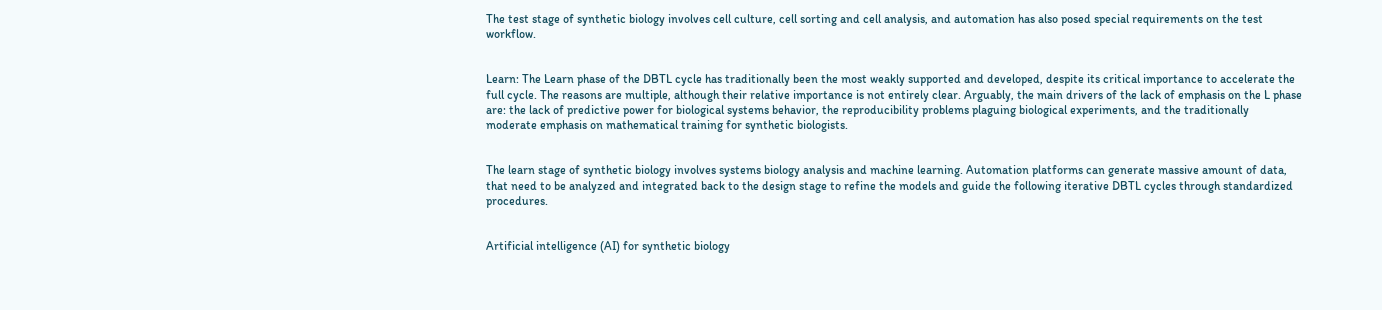The test stage of synthetic biology involves cell culture, cell sorting and cell analysis, and automation has also posed special requirements on the test workflow.


Learn: The Learn phase of the DBTL cycle has traditionally been the most weakly supported and developed, despite its critical importance to accelerate the full cycle. The reasons are multiple, although their relative importance is not entirely clear. Arguably, the main drivers of the lack of emphasis on the L phase are: the lack of predictive power for biological systems behavior, the reproducibility problems plaguing biological experiments, and the traditionally moderate emphasis on mathematical training for synthetic biologists.


The learn stage of synthetic biology involves systems biology analysis and machine learning. Automation platforms can generate massive amount of data, that need to be analyzed and integrated back to the design stage to refine the models and guide the following iterative DBTL cycles through standardized procedures.


Artificial intelligence (AI) for synthetic biology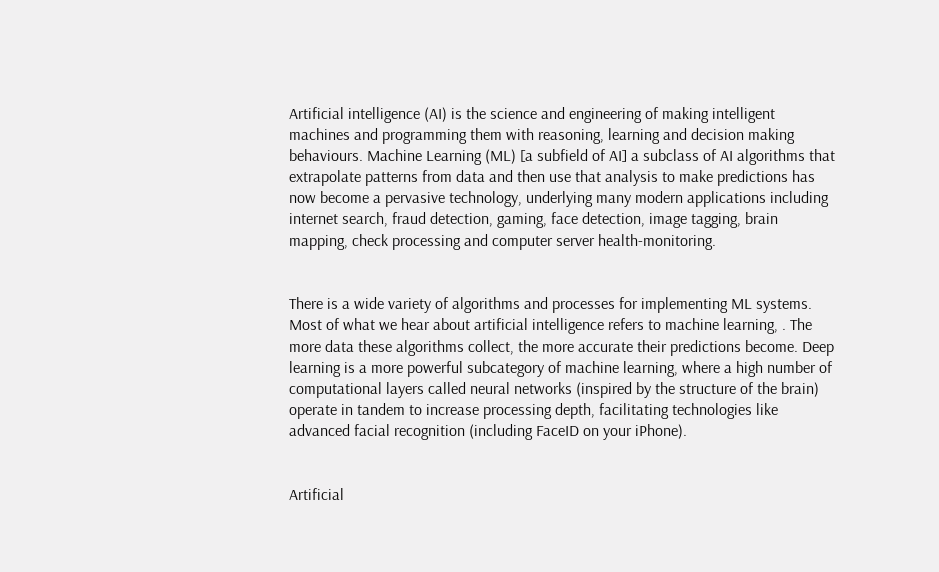Artificial intelligence (AI) is the science and engineering of making intelligent machines and programming them with reasoning, learning and decision making behaviours. Machine Learning (ML) [a subfield of AI] a subclass of AI algorithms that extrapolate patterns from data and then use that analysis to make predictions has now become a pervasive technology, underlying many modern applications including internet search, fraud detection, gaming, face detection, image tagging, brain mapping, check processing and computer server health-monitoring.


There is a wide variety of algorithms and processes for implementing ML systems. Most of what we hear about artificial intelligence refers to machine learning, . The more data these algorithms collect, the more accurate their predictions become. Deep learning is a more powerful subcategory of machine learning, where a high number of computational layers called neural networks (inspired by the structure of the brain) operate in tandem to increase processing depth, facilitating technologies like advanced facial recognition (including FaceID on your iPhone).


Artificial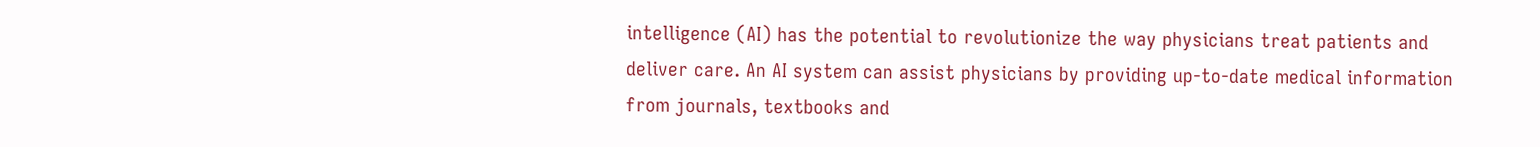intelligence (AI) has the potential to revolutionize the way physicians treat patients and deliver care. An AI system can assist physicians by providing up-to-date medical information from journals, textbooks and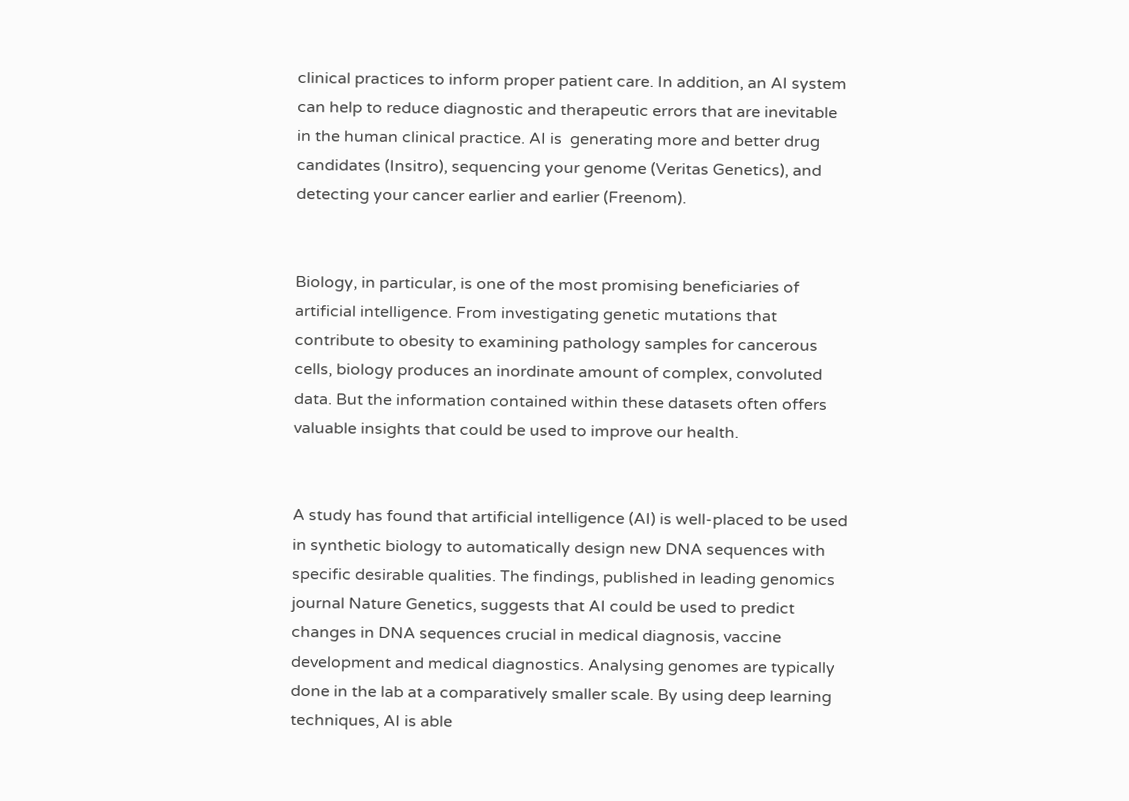clinical practices to inform proper patient care. In addition, an AI system can help to reduce diagnostic and therapeutic errors that are inevitable in the human clinical practice. AI is  generating more and better drug candidates (Insitro), sequencing your genome (Veritas Genetics), and detecting your cancer earlier and earlier (Freenom).


Biology, in particular, is one of the most promising beneficiaries of artificial intelligence. From investigating genetic mutations that contribute to obesity to examining pathology samples for cancerous cells, biology produces an inordinate amount of complex, convoluted data. But the information contained within these datasets often offers valuable insights that could be used to improve our health.


A study has found that artificial intelligence (AI) is well-placed to be used in synthetic biology to automatically design new DNA sequences with specific desirable qualities. The findings, published in leading genomics journal Nature Genetics, suggests that AI could be used to predict changes in DNA sequences crucial in medical diagnosis, vaccine development and medical diagnostics. Analysing genomes are typically done in the lab at a comparatively smaller scale. By using deep learning techniques, AI is able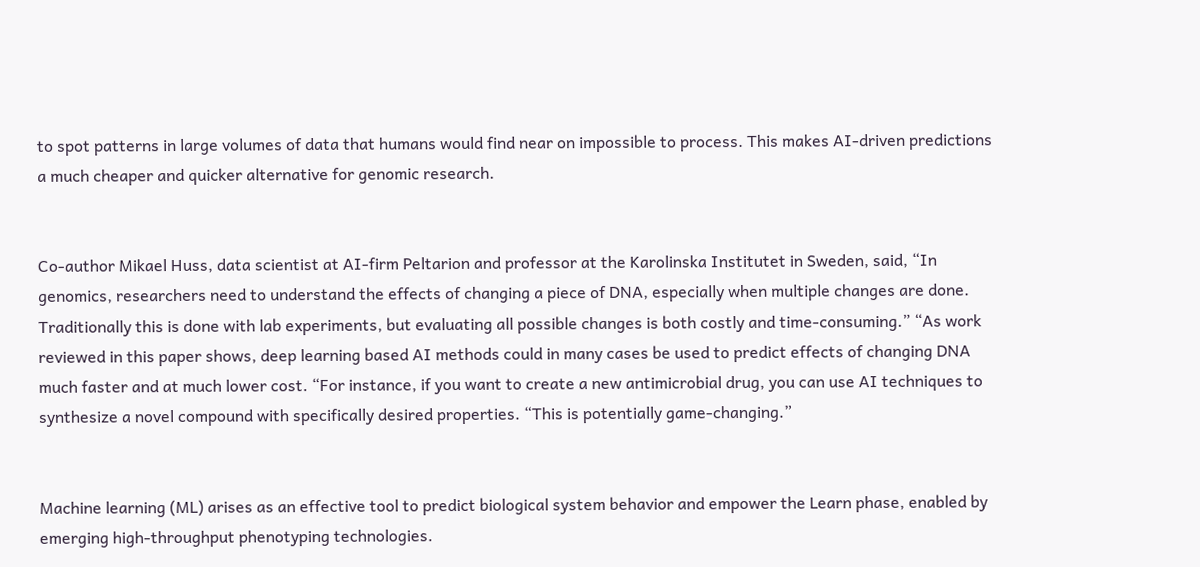to spot patterns in large volumes of data that humans would find near on impossible to process. This makes AI-driven predictions a much cheaper and quicker alternative for genomic research.


Co-author Mikael Huss, data scientist at AI-firm Peltarion and professor at the Karolinska Institutet in Sweden, said, “In genomics, researchers need to understand the effects of changing a piece of DNA, especially when multiple changes are done. Traditionally this is done with lab experiments, but evaluating all possible changes is both costly and time-consuming.” “As work reviewed in this paper shows, deep learning based AI methods could in many cases be used to predict effects of changing DNA much faster and at much lower cost. “For instance, if you want to create a new antimicrobial drug, you can use AI techniques to synthesize a novel compound with specifically desired properties. “This is potentially game-changing.”


Machine learning (ML) arises as an effective tool to predict biological system behavior and empower the Learn phase, enabled by emerging high-throughput phenotyping technologies.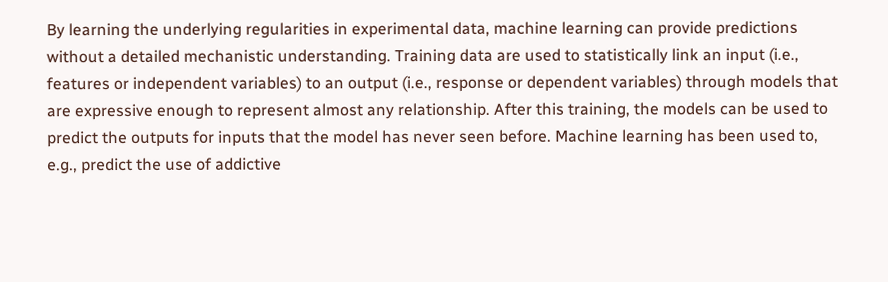By learning the underlying regularities in experimental data, machine learning can provide predictions without a detailed mechanistic understanding. Training data are used to statistically link an input (i.e., features or independent variables) to an output (i.e., response or dependent variables) through models that are expressive enough to represent almost any relationship. After this training, the models can be used to predict the outputs for inputs that the model has never seen before. Machine learning has been used to, e.g., predict the use of addictive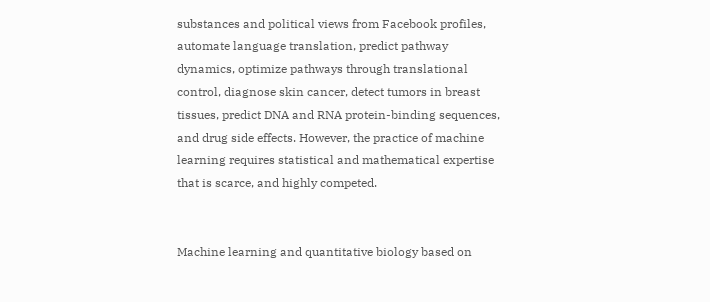substances and political views from Facebook profiles, automate language translation, predict pathway dynamics, optimize pathways through translational control, diagnose skin cancer, detect tumors in breast tissues, predict DNA and RNA protein-binding sequences, and drug side effects. However, the practice of machine learning requires statistical and mathematical expertise that is scarce, and highly competed.


Machine learning and quantitative biology based on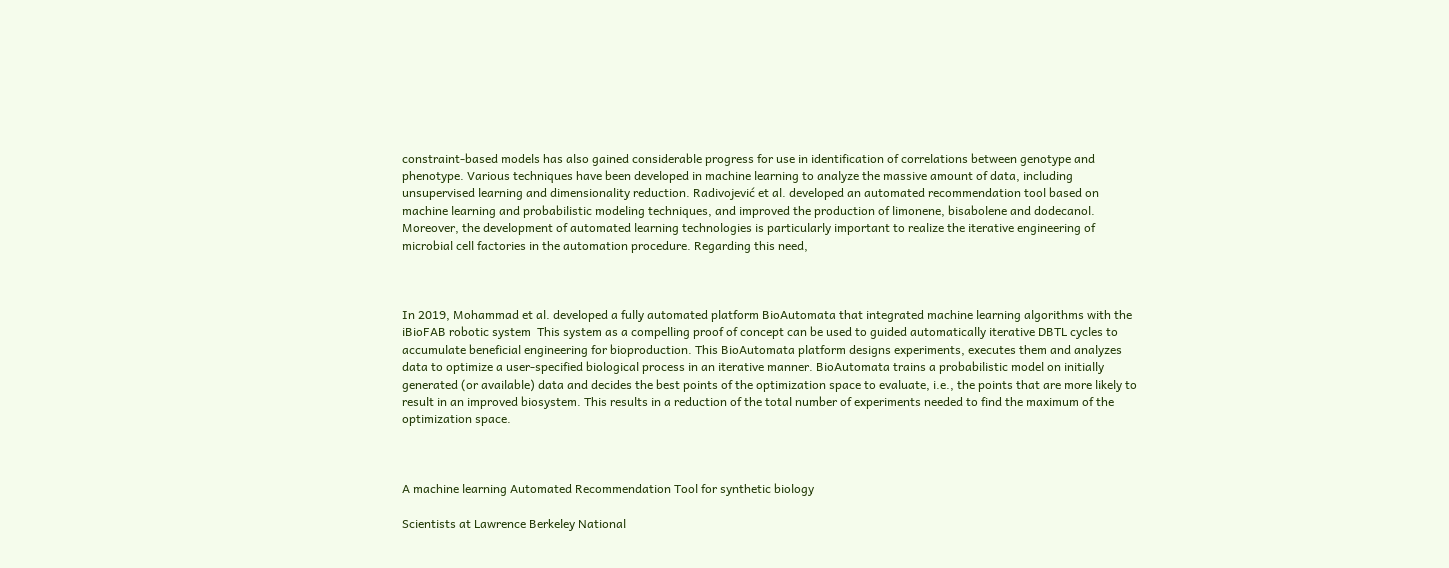constraint-based models has also gained considerable progress for use in identification of correlations between genotype and phenotype. Various techniques have been developed in machine learning to analyze the massive amount of data, including unsupervised learning and dimensionality reduction. Radivojević et al. developed an automated recommendation tool based on machine learning and probabilistic modeling techniques, and improved the production of limonene, bisabolene and dodecanol. Moreover, the development of automated learning technologies is particularly important to realize the iterative engineering of microbial cell factories in the automation procedure. Regarding this need,



In 2019, Mohammad et al. developed a fully automated platform BioAutomata that integrated machine learning algorithms with the iBioFAB robotic system  This system as a compelling proof of concept can be used to guided automatically iterative DBTL cycles to accumulate beneficial engineering for bioproduction. This BioAutomata platform designs experiments, executes them and analyzes data to optimize a user-specified biological process in an iterative manner. BioAutomata trains a probabilistic model on initially generated (or available) data and decides the best points of the optimization space to evaluate, i.e., the points that are more likely to result in an improved biosystem. This results in a reduction of the total number of experiments needed to find the maximum of the optimization space.



A machine learning Automated Recommendation Tool for synthetic biology

Scientists at Lawrence Berkeley National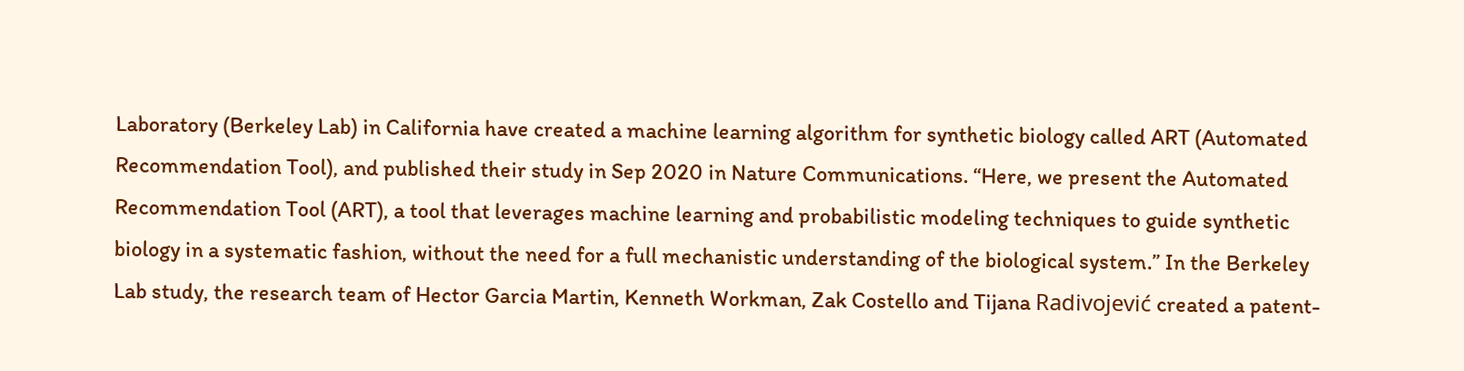Laboratory (Berkeley Lab) in California have created a machine learning algorithm for synthetic biology called ART (Automated Recommendation Tool), and published their study in Sep 2020 in Nature Communications. “Here, we present the Automated Recommendation Tool (ART), a tool that leverages machine learning and probabilistic modeling techniques to guide synthetic biology in a systematic fashion, without the need for a full mechanistic understanding of the biological system.” In the Berkeley Lab study, the research team of Hector Garcia Martin, Kenneth Workman, Zak Costello and Tijana Radivojević created a patent-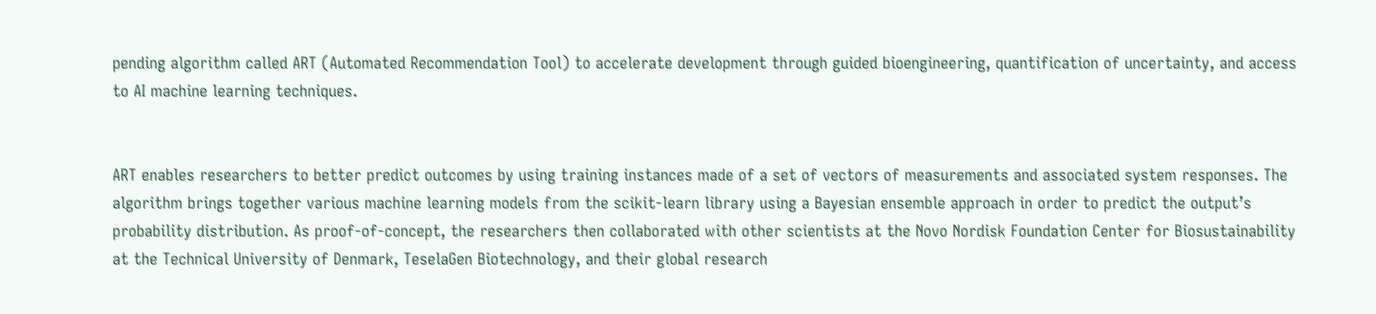pending algorithm called ART (Automated Recommendation Tool) to accelerate development through guided bioengineering, quantification of uncertainty, and access to AI machine learning techniques.


ART enables researchers to better predict outcomes by using training instances made of a set of vectors of measurements and associated system responses. The algorithm brings together various machine learning models from the scikit-learn library using a Bayesian ensemble approach in order to predict the output’s probability distribution. As proof-of-concept, the researchers then collaborated with other scientists at the Novo Nordisk Foundation Center for Biosustainability at the Technical University of Denmark, TeselaGen Biotechnology, and their global research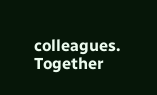colleagues. Together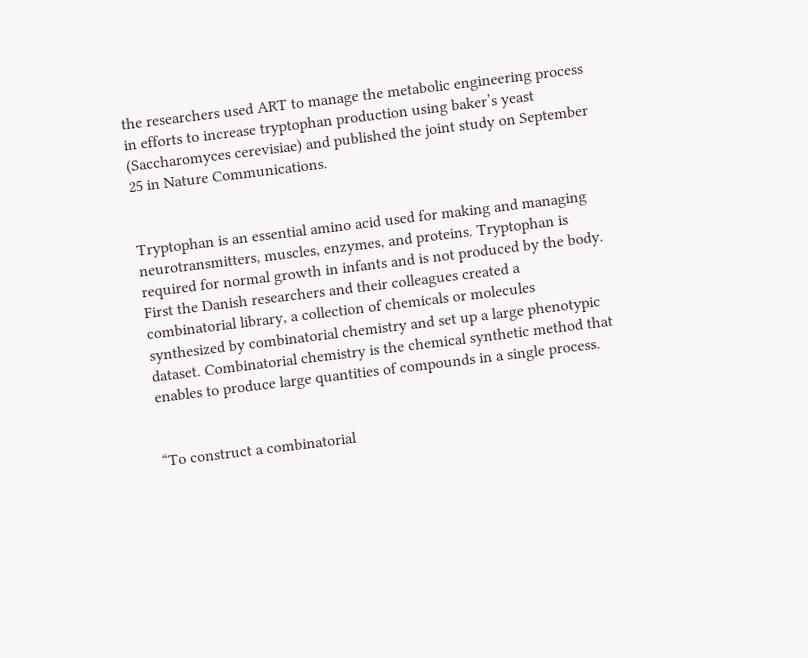the researchers used ART to manage the metabolic engineering process in efforts to increase tryptophan production using baker’s yeast (Saccharomyces cerevisiae) and published the joint study on September 25 in Nature Communications.


Tryptophan is an essential amino acid used for making and managing neurotransmitters, muscles, enzymes, and proteins. Tryptophan is required for normal growth in infants and is not produced by the body. First the Danish researchers and their colleagues created a combinatorial library, a collection of chemicals or molecules synthesized by combinatorial chemistry and set up a large phenotypic dataset. Combinatorial chemistry is the chemical synthetic method that enables to produce large quantities of compounds in a single process.


“To construct a combinatorial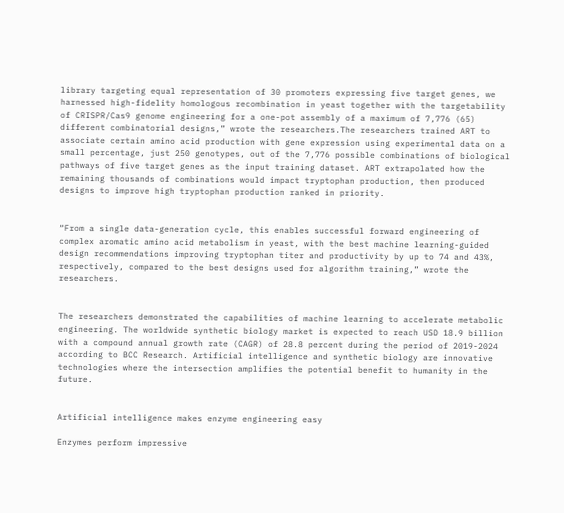library targeting equal representation of 30 promoters expressing five target genes, we harnessed high-fidelity homologous recombination in yeast together with the targetability of CRISPR/Cas9 genome engineering for a one-pot assembly of a maximum of 7,776 (65) different combinatorial designs,” wrote the researchers.The researchers trained ART to associate certain amino acid production with gene expression using experimental data on a small percentage, just 250 genotypes, out of the 7,776 possible combinations of biological pathways of five target genes as the input training dataset. ART extrapolated how the remaining thousands of combinations would impact tryptophan production, then produced designs to improve high tryptophan production ranked in priority.


“From a single data-generation cycle, this enables successful forward engineering of complex aromatic amino acid metabolism in yeast, with the best machine learning-guided design recommendations improving tryptophan titer and productivity by up to 74 and 43%, respectively, compared to the best designs used for algorithm training,” wrote the researchers.


The researchers demonstrated the capabilities of machine learning to accelerate metabolic engineering. The worldwide synthetic biology market is expected to reach USD 18.9 billion with a compound annual growth rate (CAGR) of 28.8 percent during the period of 2019-2024 according to BCC Research. Artificial intelligence and synthetic biology are innovative technologies where the intersection amplifies the potential benefit to humanity in the future.


Artificial intelligence makes enzyme engineering easy

Enzymes perform impressive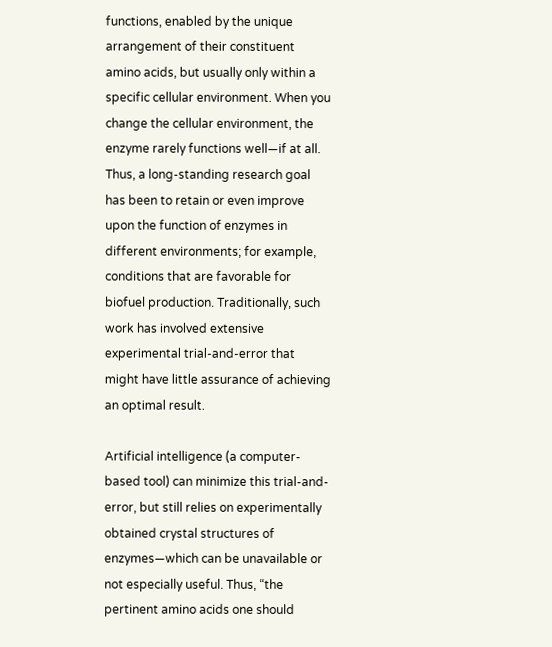functions, enabled by the unique arrangement of their constituent amino acids, but usually only within a specific cellular environment. When you change the cellular environment, the enzyme rarely functions well—if at all. Thus, a long-standing research goal has been to retain or even improve upon the function of enzymes in different environments; for example, conditions that are favorable for biofuel production. Traditionally, such work has involved extensive experimental trial-and-error that might have little assurance of achieving an optimal result.

Artificial intelligence (a computer-based tool) can minimize this trial-and-error, but still relies on experimentally obtained crystal structures of enzymes—which can be unavailable or not especially useful. Thus, “the pertinent amino acids one should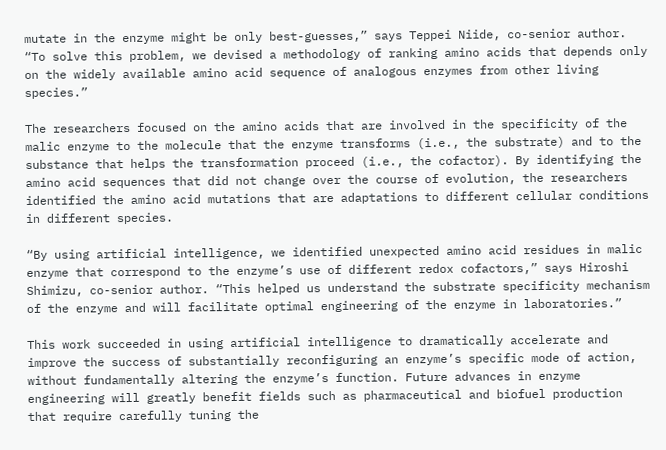mutate in the enzyme might be only best-guesses,” says Teppei Niide, co-senior author. “To solve this problem, we devised a methodology of ranking amino acids that depends only on the widely available amino acid sequence of analogous enzymes from other living species.”

The researchers focused on the amino acids that are involved in the specificity of the malic enzyme to the molecule that the enzyme transforms (i.e., the substrate) and to the substance that helps the transformation proceed (i.e., the cofactor). By identifying the amino acid sequences that did not change over the course of evolution, the researchers identified the amino acid mutations that are adaptations to different cellular conditions in different species.

“By using artificial intelligence, we identified unexpected amino acid residues in malic enzyme that correspond to the enzyme’s use of different redox cofactors,” says Hiroshi Shimizu, co-senior author. “This helped us understand the substrate specificity mechanism of the enzyme and will facilitate optimal engineering of the enzyme in laboratories.”

This work succeeded in using artificial intelligence to dramatically accelerate and improve the success of substantially reconfiguring an enzyme’s specific mode of action, without fundamentally altering the enzyme’s function. Future advances in enzyme engineering will greatly benefit fields such as pharmaceutical and biofuel production that require carefully tuning the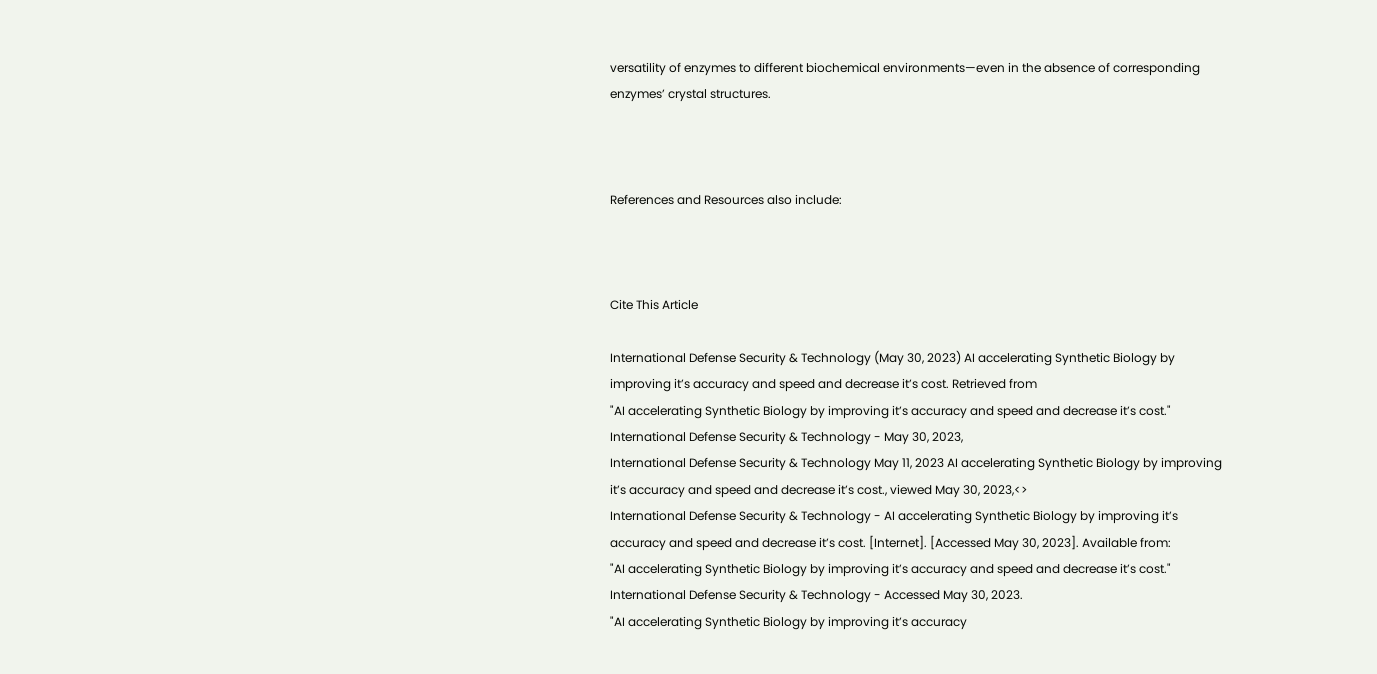versatility of enzymes to different biochemical environments—even in the absence of corresponding enzymes’ crystal structures.



References and Resources also include:



Cite This Article

International Defense Security & Technology (May 30, 2023) AI accelerating Synthetic Biology by improving it’s accuracy and speed and decrease it’s cost. Retrieved from
"AI accelerating Synthetic Biology by improving it’s accuracy and speed and decrease it’s cost." International Defense Security & Technology - May 30, 2023,
International Defense Security & Technology May 11, 2023 AI accelerating Synthetic Biology by improving it’s accuracy and speed and decrease it’s cost., viewed May 30, 2023,<>
International Defense Security & Technology - AI accelerating Synthetic Biology by improving it’s accuracy and speed and decrease it’s cost. [Internet]. [Accessed May 30, 2023]. Available from:
"AI accelerating Synthetic Biology by improving it’s accuracy and speed and decrease it’s cost." International Defense Security & Technology - Accessed May 30, 2023.
"AI accelerating Synthetic Biology by improving it’s accuracy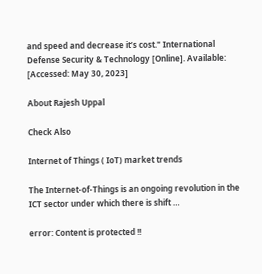and speed and decrease it’s cost." International Defense Security & Technology [Online]. Available: [Accessed: May 30, 2023]

About Rajesh Uppal

Check Also

Internet of Things ( IoT) market trends

The Internet-of-Things is an ongoing revolution in the ICT sector under which there is shift …

error: Content is protected !!